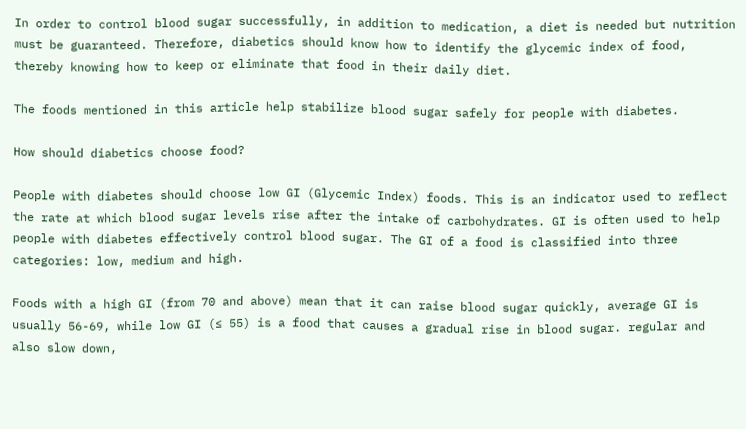In order to control blood sugar successfully, in addition to medication, a diet is needed but nutrition must be guaranteed. Therefore, diabetics should know how to identify the glycemic index of food, thereby knowing how to keep or eliminate that food in their daily diet.

The foods mentioned in this article help stabilize blood sugar safely for people with diabetes.

How should diabetics choose food?

People with diabetes should choose low GI (Glycemic Index) foods. This is an indicator used to reflect the rate at which blood sugar levels rise after the intake of carbohydrates. GI is often used to help people with diabetes effectively control blood sugar. The GI of a food is classified into three categories: low, medium and high.

Foods with a high GI (from 70 and above) mean that it can raise blood sugar quickly, average GI is usually 56-69, while low GI (≤ 55) is a food that causes a gradual rise in blood sugar. regular and also slow down,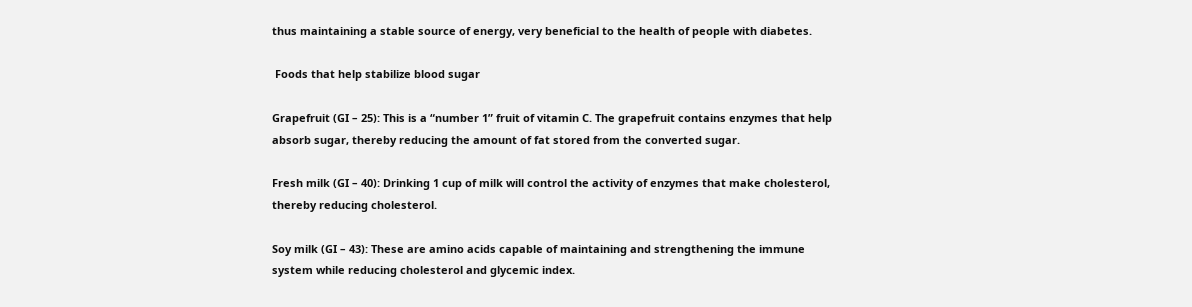thus maintaining a stable source of energy, very beneficial to the health of people with diabetes.

 Foods that help stabilize blood sugar

Grapefruit (GI – 25): This is a “number 1” fruit of vitamin C. The grapefruit contains enzymes that help absorb sugar, thereby reducing the amount of fat stored from the converted sugar.

Fresh milk (GI – 40): Drinking 1 cup of milk will control the activity of enzymes that make cholesterol, thereby reducing cholesterol.

Soy milk (GI – 43): These are amino acids capable of maintaining and strengthening the immune system while reducing cholesterol and glycemic index.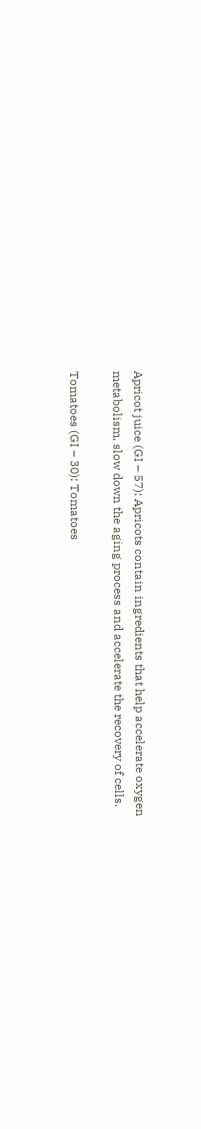Apricot juice (GI – 57): Apricots contain ingredients that help accelerate oxygen metabolism, slow down the aging process and accelerate the recovery of cells.

Tomatoes (GI – 30): Tomatoes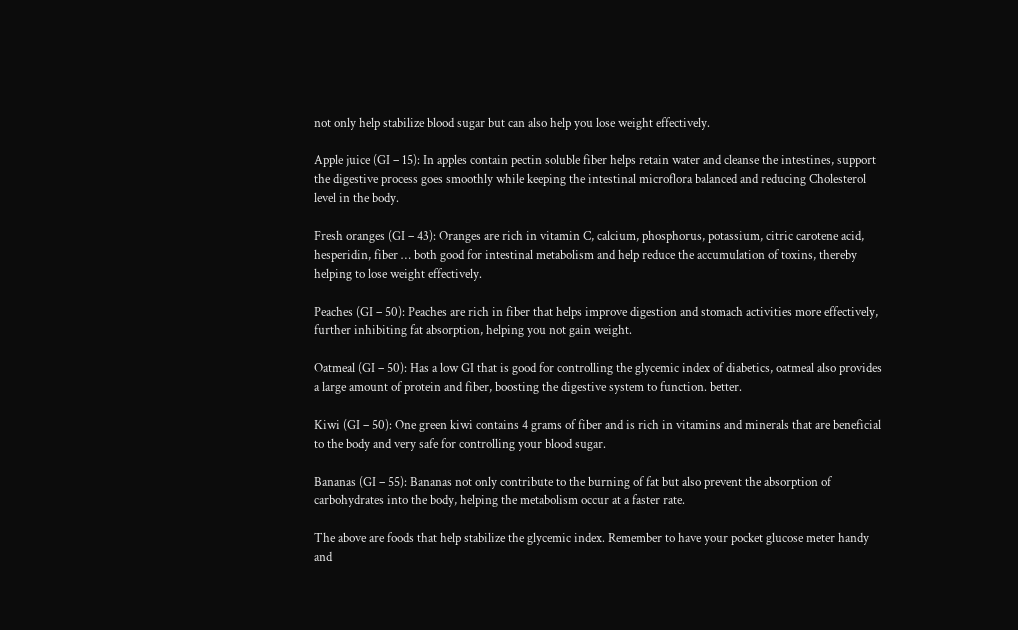not only help stabilize blood sugar but can also help you lose weight effectively.

Apple juice (GI – 15): In apples contain pectin soluble fiber helps retain water and cleanse the intestines, support the digestive process goes smoothly while keeping the intestinal microflora balanced and reducing Cholesterol level in the body.

Fresh oranges (GI – 43): Oranges are rich in vitamin C, calcium, phosphorus, potassium, citric carotene acid, hesperidin, fiber … both good for intestinal metabolism and help reduce the accumulation of toxins, thereby helping to lose weight effectively.

Peaches (GI – 50): Peaches are rich in fiber that helps improve digestion and stomach activities more effectively, further inhibiting fat absorption, helping you not gain weight.

Oatmeal (GI – 50): Has a low GI that is good for controlling the glycemic index of diabetics, oatmeal also provides a large amount of protein and fiber, boosting the digestive system to function. better.

Kiwi (GI – 50): One green kiwi contains 4 grams of fiber and is rich in vitamins and minerals that are beneficial to the body and very safe for controlling your blood sugar.

Bananas (GI – 55): Bananas not only contribute to the burning of fat but also prevent the absorption of carbohydrates into the body, helping the metabolism occur at a faster rate.

The above are foods that help stabilize the glycemic index. Remember to have your pocket glucose meter handy and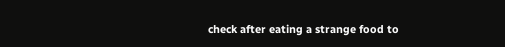check after eating a strange food to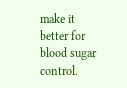make it better for blood sugar control.